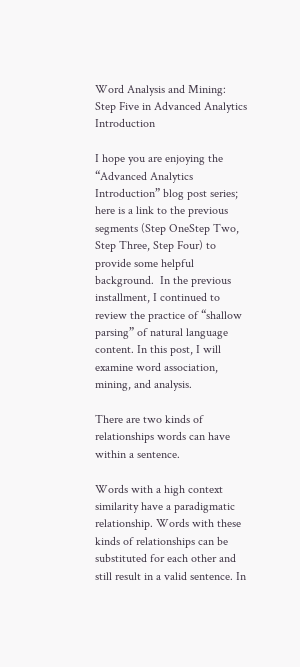Word Analysis and Mining: Step Five in Advanced Analytics Introduction

I hope you are enjoying the “Advanced Analytics Introduction” blog post series; here is a link to the previous segments (Step OneStep Two, Step Three, Step Four) to provide some helpful background.  In the previous installment, I continued to review the practice of “shallow parsing” of natural language content. In this post, I will examine word association, mining, and analysis.

There are two kinds of relationships words can have within a sentence.

Words with a high context similarity have a paradigmatic relationship. Words with these kinds of relationships can be substituted for each other and still result in a valid sentence. In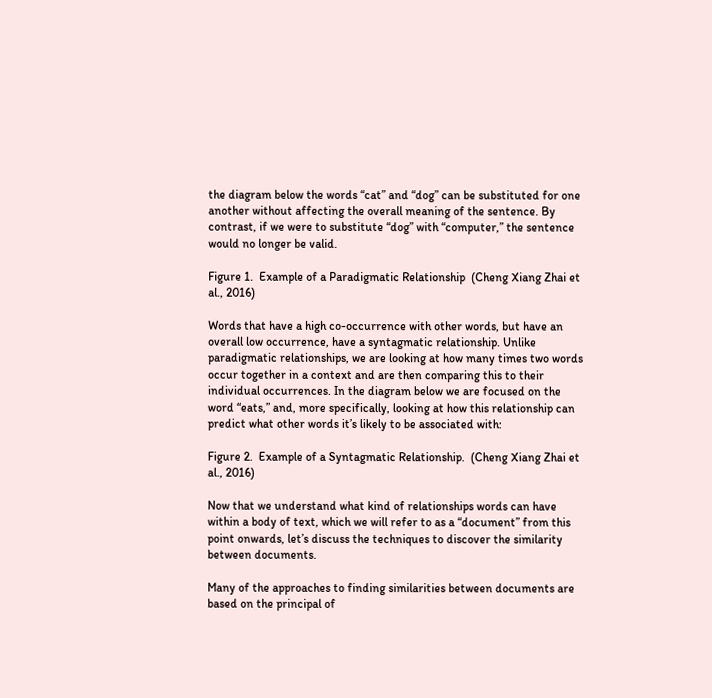the diagram below the words “cat” and “dog” can be substituted for one another without affecting the overall meaning of the sentence. By contrast, if we were to substitute “dog” with “computer,” the sentence would no longer be valid.

Figure 1.  Example of a Paradigmatic Relationship  (Cheng Xiang Zhai et al., 2016)

Words that have a high co-occurrence with other words, but have an overall low occurrence, have a syntagmatic relationship. Unlike paradigmatic relationships, we are looking at how many times two words occur together in a context and are then comparing this to their individual occurrences. In the diagram below we are focused on the word “eats,” and, more specifically, looking at how this relationship can predict what other words it’s likely to be associated with:

Figure 2.  Example of a Syntagmatic Relationship.  (Cheng Xiang Zhai et al., 2016)

Now that we understand what kind of relationships words can have within a body of text, which we will refer to as a “document” from this point onwards, let’s discuss the techniques to discover the similarity between documents.

Many of the approaches to finding similarities between documents are based on the principal of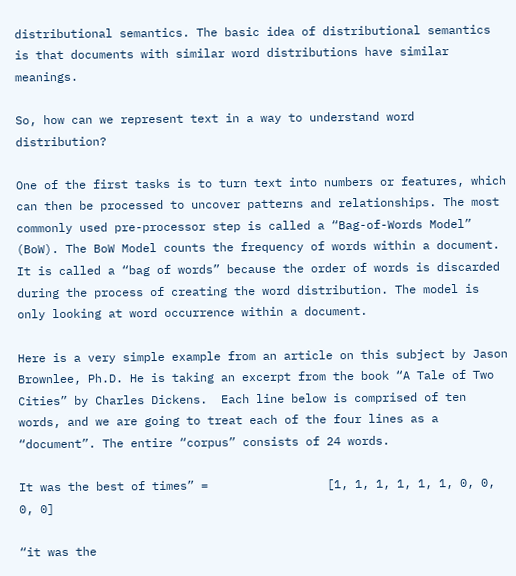distributional semantics. The basic idea of distributional semantics is that documents with similar word distributions have similar meanings.

So, how can we represent text in a way to understand word distribution?

One of the first tasks is to turn text into numbers or features, which can then be processed to uncover patterns and relationships. The most commonly used pre-processor step is called a “Bag-of-Words Model” (BoW). The BoW Model counts the frequency of words within a document. It is called a “bag of words” because the order of words is discarded during the process of creating the word distribution. The model is only looking at word occurrence within a document.

Here is a very simple example from an article on this subject by Jason Brownlee, Ph.D. He is taking an excerpt from the book “A Tale of Two Cities” by Charles Dickens.  Each line below is comprised of ten words, and we are going to treat each of the four lines as a “document”. The entire “corpus” consists of 24 words.

It was the best of times” =                 [1, 1, 1, 1, 1, 1, 0, 0, 0, 0]

“it was the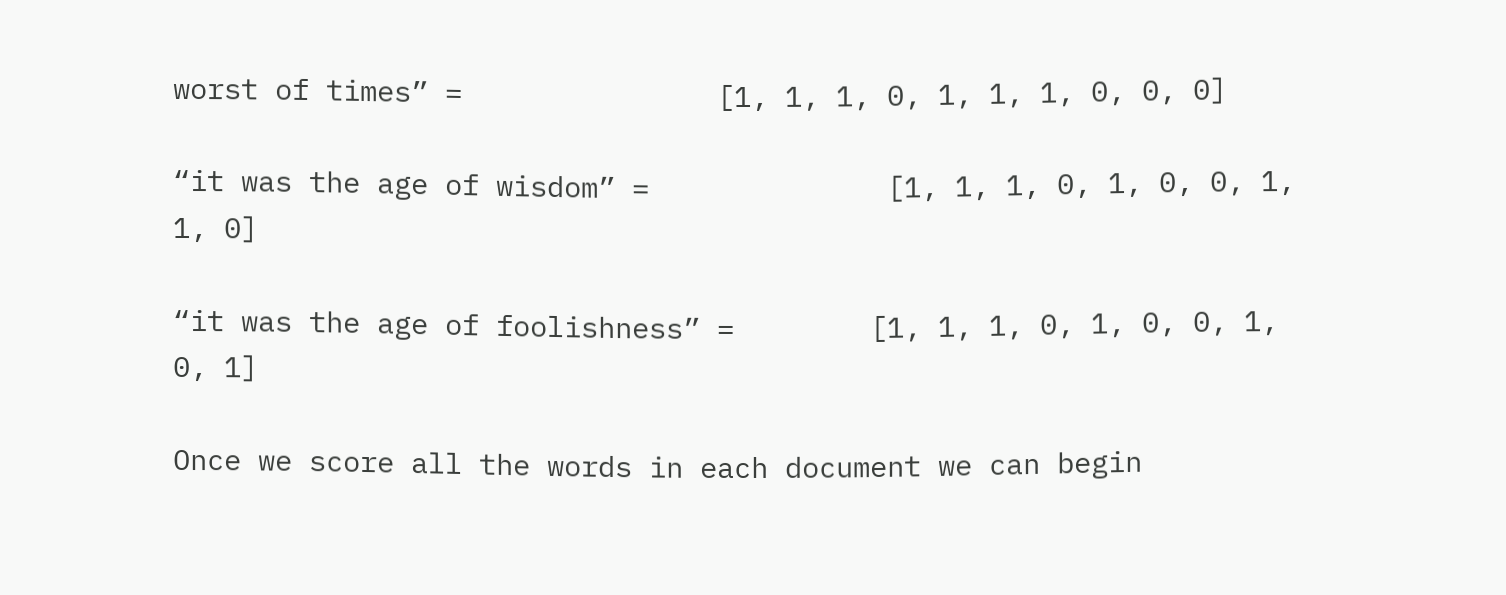worst of times” =               [1, 1, 1, 0, 1, 1, 1, 0, 0, 0]

“it was the age of wisdom” =              [1, 1, 1, 0, 1, 0, 0, 1, 1, 0]

“it was the age of foolishness” =        [1, 1, 1, 0, 1, 0, 0, 1, 0, 1]

Once we score all the words in each document we can begin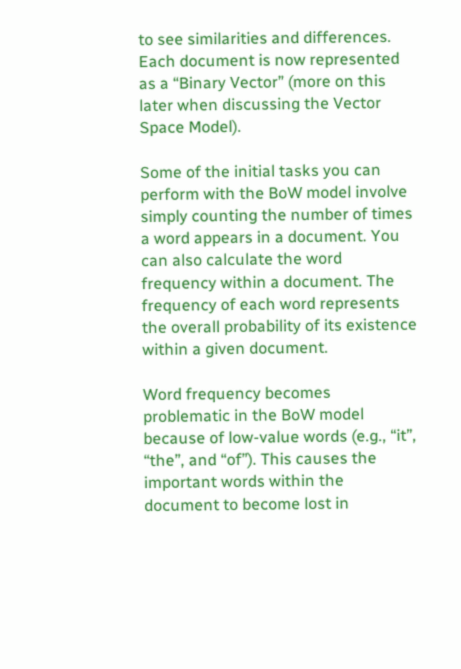to see similarities and differences.   Each document is now represented as a “Binary Vector” (more on this later when discussing the Vector Space Model).

Some of the initial tasks you can perform with the BoW model involve simply counting the number of times a word appears in a document. You can also calculate the word frequency within a document. The frequency of each word represents the overall probability of its existence within a given document.

Word frequency becomes problematic in the BoW model because of low-value words (e.g., “it”, “the”, and “of”). This causes the important words within the document to become lost in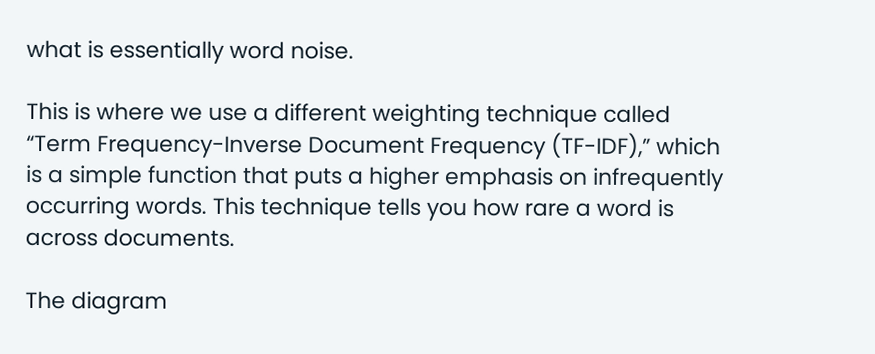what is essentially word noise.

This is where we use a different weighting technique called “Term Frequency-Inverse Document Frequency (TF-IDF),” which is a simple function that puts a higher emphasis on infrequently occurring words. This technique tells you how rare a word is across documents.

The diagram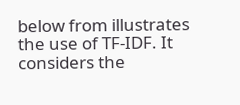below from illustrates the use of TF-IDF. It considers the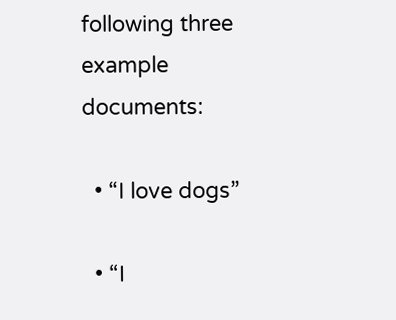following three example documents:

  • “I love dogs”

  • “I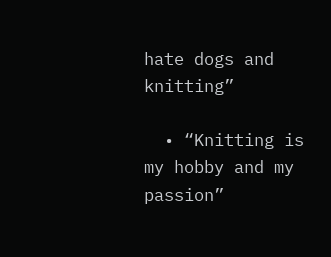hate dogs and knitting”

  • “Knitting is my hobby and my passion”